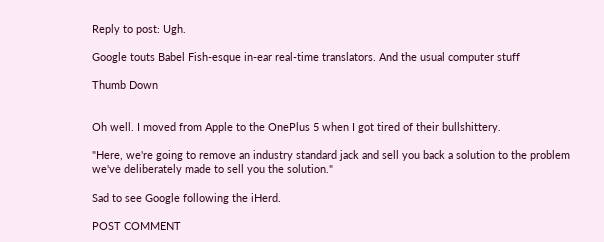Reply to post: Ugh.

Google touts Babel Fish-esque in-ear real-time translators. And the usual computer stuff

Thumb Down


Oh well. I moved from Apple to the OnePlus 5 when I got tired of their bullshittery.

"Here, we're going to remove an industry standard jack and sell you back a solution to the problem we've deliberately made to sell you the solution."

Sad to see Google following the iHerd.

POST COMMENT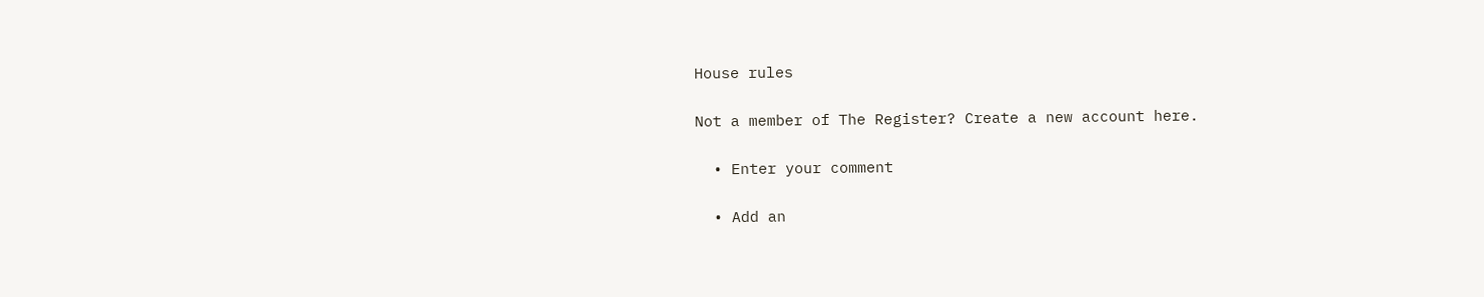House rules

Not a member of The Register? Create a new account here.

  • Enter your comment

  • Add an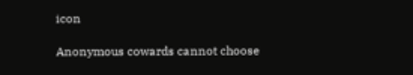icon

Anonymous cowards cannot choose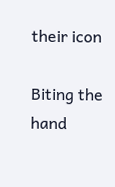their icon

Biting the hand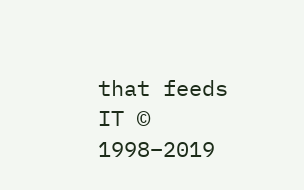that feeds IT © 1998–2019